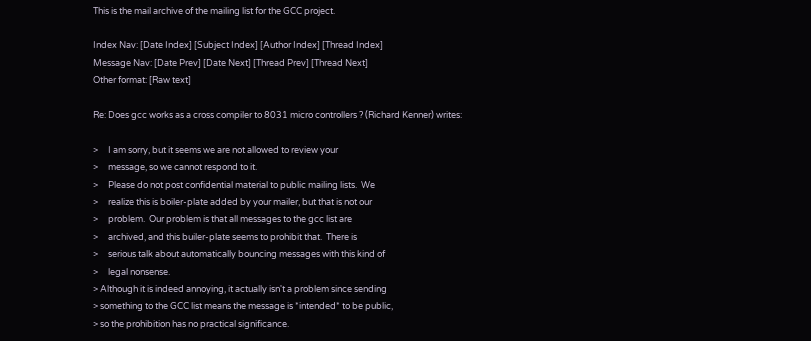This is the mail archive of the mailing list for the GCC project.

Index Nav: [Date Index] [Subject Index] [Author Index] [Thread Index]
Message Nav: [Date Prev] [Date Next] [Thread Prev] [Thread Next]
Other format: [Raw text]

Re: Does gcc works as a cross compiler to 8031 micro controllers ? (Richard Kenner) writes:

>     I am sorry, but it seems we are not allowed to review your
>     message, so we cannot respond to it.
>     Please do not post confidential material to public mailing lists.  We
>     realize this is boiler-plate added by your mailer, but that is not our
>     problem.  Our problem is that all messages to the gcc list are
>     archived, and this builer-plate seems to prohibit that.  There is
>     serious talk about automatically bouncing messages with this kind of
>     legal nonsense.
> Although it is indeed annoying, it actually isn't a problem since sending
> something to the GCC list means the message is *intended* to be public,
> so the prohibition has no practical significance.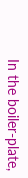In the boiler-plate,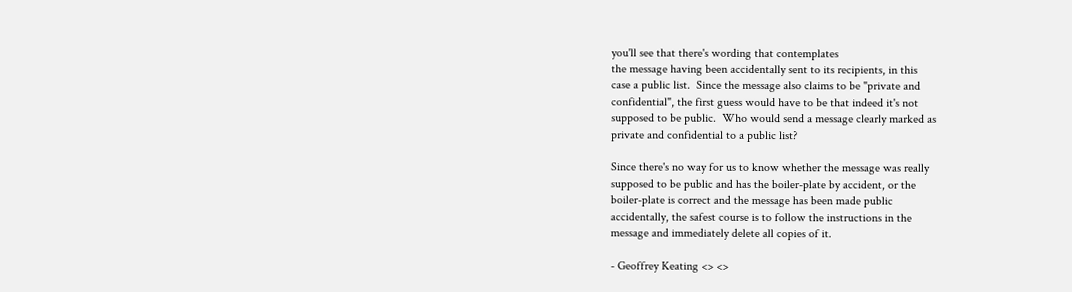you'll see that there's wording that contemplates
the message having been accidentally sent to its recipients, in this
case a public list.  Since the message also claims to be "private and
confidential", the first guess would have to be that indeed it's not
supposed to be public.  Who would send a message clearly marked as
private and confidential to a public list?

Since there's no way for us to know whether the message was really
supposed to be public and has the boiler-plate by accident, or the
boiler-plate is correct and the message has been made public
accidentally, the safest course is to follow the instructions in the
message and immediately delete all copies of it.

- Geoffrey Keating <> <>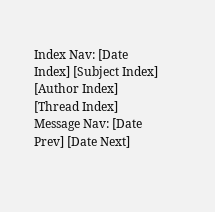Index Nav: [Date Index] [Subject Index] [Author Index] [Thread Index]
Message Nav: [Date Prev] [Date Next]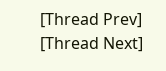[Thread Prev] [Thread Next]